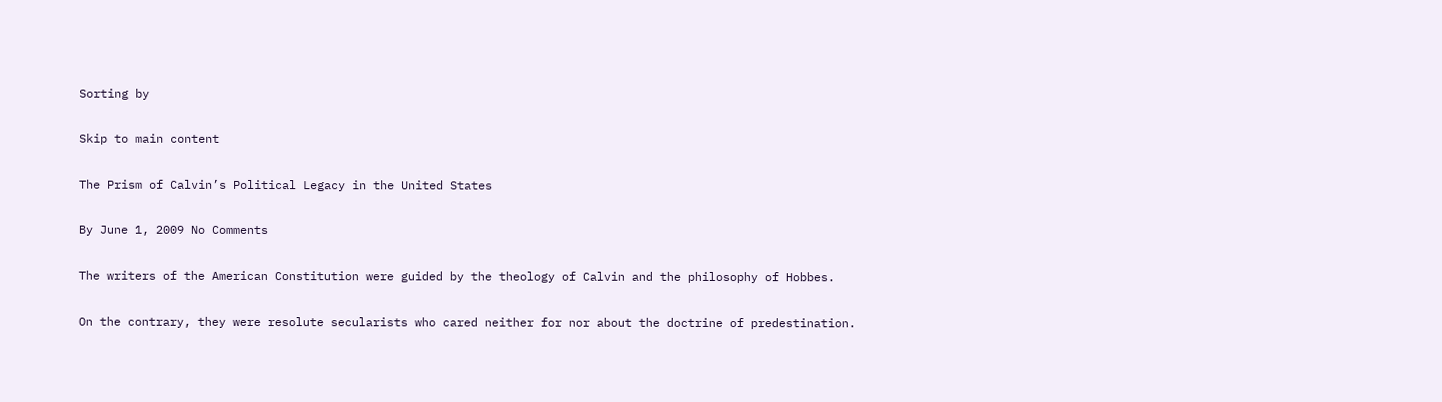Sorting by

Skip to main content

The Prism of Calvin’s Political Legacy in the United States

By June 1, 2009 No Comments

The writers of the American Constitution were guided by the theology of Calvin and the philosophy of Hobbes.

On the contrary, they were resolute secularists who cared neither for nor about the doctrine of predestination.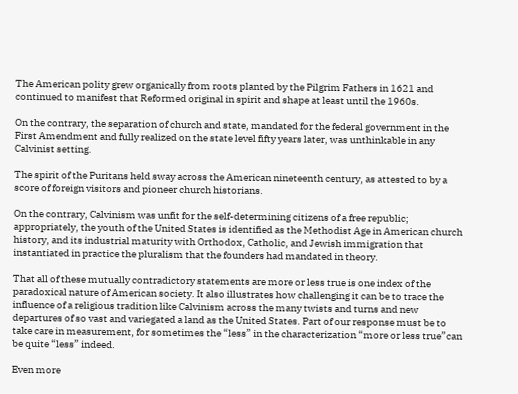The American polity grew organically from roots planted by the Pilgrim Fathers in 1621 and continued to manifest that Reformed original in spirit and shape at least until the 1960s.

On the contrary, the separation of church and state, mandated for the federal government in the First Amendment and fully realized on the state level fifty years later, was unthinkable in any Calvinist setting.

The spirit of the Puritans held sway across the American nineteenth century, as attested to by a score of foreign visitors and pioneer church historians.

On the contrary, Calvinism was unfit for the self-determining citizens of a free republic; appropriately, the youth of the United States is identified as the Methodist Age in American church history, and its industrial maturity with Orthodox, Catholic, and Jewish immigration that instantiated in practice the pluralism that the founders had mandated in theory.

That all of these mutually contradictory statements are more or less true is one index of the paradoxical nature of American society. It also illustrates how challenging it can be to trace the influence of a religious tradition like Calvinism across the many twists and turns and new departures of so vast and variegated a land as the United States. Part of our response must be to take care in measurement, for sometimes the “less” in the characterization “more or less true”can be quite “less” indeed.

Even more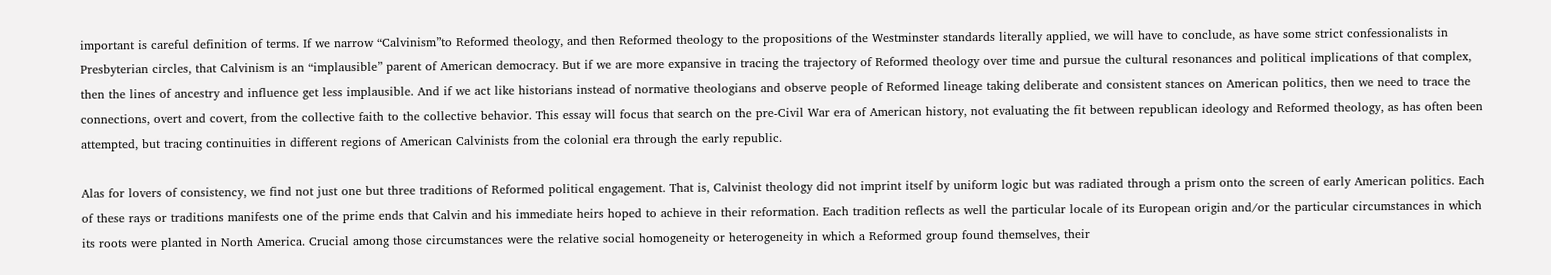important is careful definition of terms. If we narrow “Calvinism”to Reformed theology, and then Reformed theology to the propositions of the Westminster standards literally applied, we will have to conclude, as have some strict confessionalists in Presbyterian circles, that Calvinism is an “implausible” parent of American democracy. But if we are more expansive in tracing the trajectory of Reformed theology over time and pursue the cultural resonances and political implications of that complex, then the lines of ancestry and influence get less implausible. And if we act like historians instead of normative theologians and observe people of Reformed lineage taking deliberate and consistent stances on American politics, then we need to trace the connections, overt and covert, from the collective faith to the collective behavior. This essay will focus that search on the pre-Civil War era of American history, not evaluating the fit between republican ideology and Reformed theology, as has often been attempted, but tracing continuities in different regions of American Calvinists from the colonial era through the early republic.

Alas for lovers of consistency, we find not just one but three traditions of Reformed political engagement. That is, Calvinist theology did not imprint itself by uniform logic but was radiated through a prism onto the screen of early American politics. Each of these rays or traditions manifests one of the prime ends that Calvin and his immediate heirs hoped to achieve in their reformation. Each tradition reflects as well the particular locale of its European origin and/or the particular circumstances in which its roots were planted in North America. Crucial among those circumstances were the relative social homogeneity or heterogeneity in which a Reformed group found themselves, their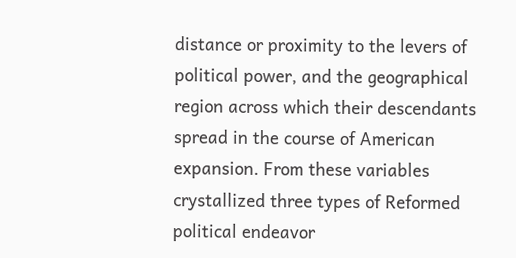distance or proximity to the levers of political power, and the geographical region across which their descendants spread in the course of American expansion. From these variables crystallized three types of Reformed political endeavor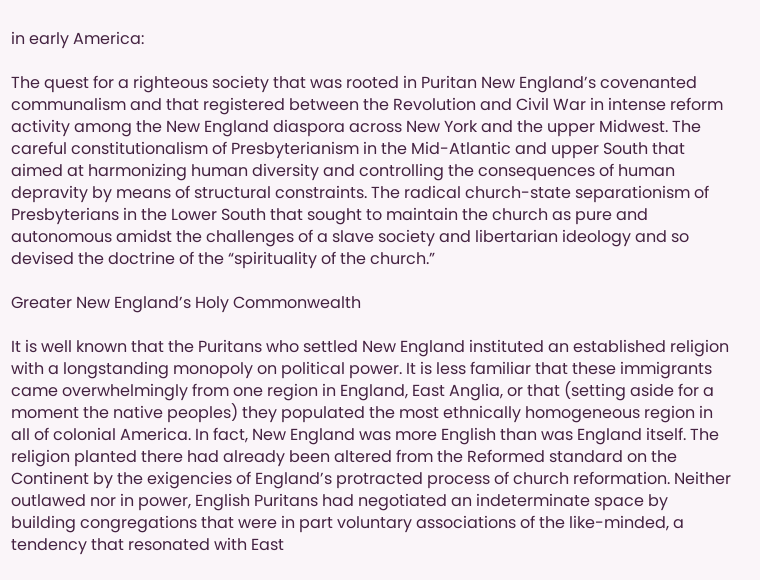in early America:

The quest for a righteous society that was rooted in Puritan New England’s covenanted communalism and that registered between the Revolution and Civil War in intense reform activity among the New England diaspora across New York and the upper Midwest. The careful constitutionalism of Presbyterianism in the Mid-Atlantic and upper South that aimed at harmonizing human diversity and controlling the consequences of human depravity by means of structural constraints. The radical church-state separationism of Presbyterians in the Lower South that sought to maintain the church as pure and autonomous amidst the challenges of a slave society and libertarian ideology and so devised the doctrine of the “spirituality of the church.”

Greater New England’s Holy Commonwealth

It is well known that the Puritans who settled New England instituted an established religion with a longstanding monopoly on political power. It is less familiar that these immigrants came overwhelmingly from one region in England, East Anglia, or that (setting aside for a moment the native peoples) they populated the most ethnically homogeneous region in all of colonial America. In fact, New England was more English than was England itself. The religion planted there had already been altered from the Reformed standard on the Continent by the exigencies of England’s protracted process of church reformation. Neither outlawed nor in power, English Puritans had negotiated an indeterminate space by building congregations that were in part voluntary associations of the like-minded, a tendency that resonated with East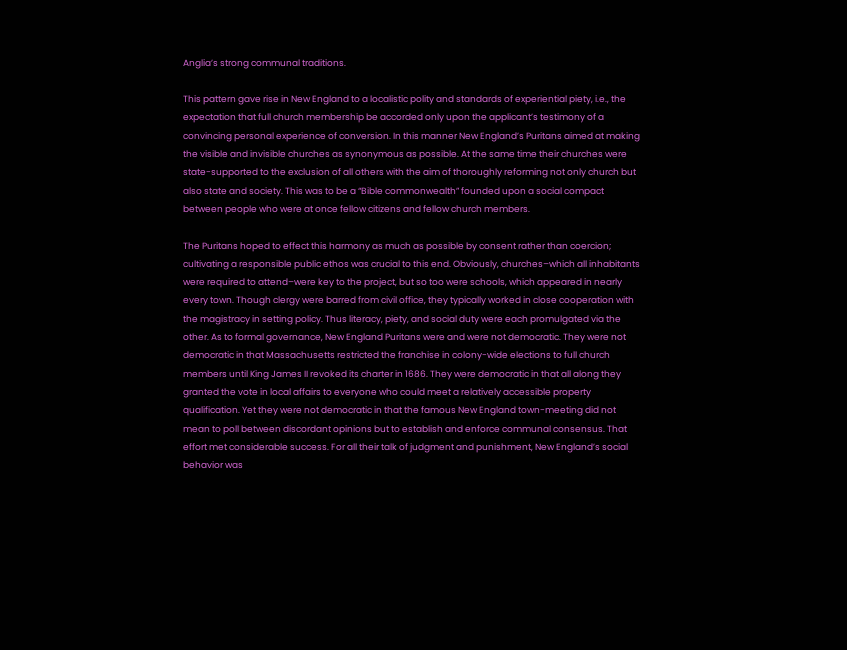Anglia’s strong communal traditions.

This pattern gave rise in New England to a localistic polity and standards of experiential piety, i.e., the expectation that full church membership be accorded only upon the applicant’s testimony of a convincing personal experience of conversion. In this manner New England’s Puritans aimed at making the visible and invisible churches as synonymous as possible. At the same time their churches were state-supported to the exclusion of all others with the aim of thoroughly reforming not only church but also state and society. This was to be a “Bible commonwealth” founded upon a social compact between people who were at once fellow citizens and fellow church members.

The Puritans hoped to effect this harmony as much as possible by consent rather than coercion; cultivating a responsible public ethos was crucial to this end. Obviously, churches–which all inhabitants were required to attend–were key to the project, but so too were schools, which appeared in nearly every town. Though clergy were barred from civil office, they typically worked in close cooperation with the magistracy in setting policy. Thus literacy, piety, and social duty were each promulgated via the other. As to formal governance, New England Puritans were and were not democratic. They were not democratic in that Massachusetts restricted the franchise in colony-wide elections to full church members until King James II revoked its charter in 1686. They were democratic in that all along they granted the vote in local affairs to everyone who could meet a relatively accessible property qualification. Yet they were not democratic in that the famous New England town-meeting did not mean to poll between discordant opinions but to establish and enforce communal consensus. That effort met considerable success. For all their talk of judgment and punishment, New England’s social behavior was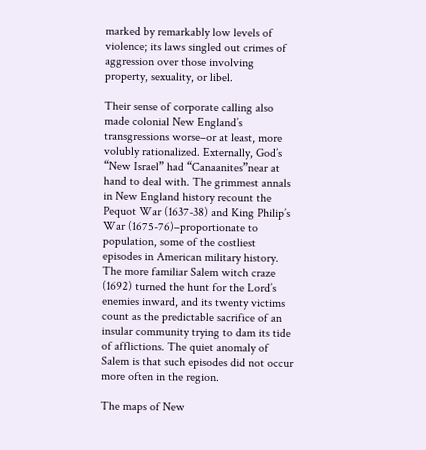marked by remarkably low levels of violence; its laws singled out crimes of aggression over those involving property, sexuality, or libel.

Their sense of corporate calling also made colonial New England’s transgressions worse–or at least, more volubly rationalized. Externally, God’s “New Israel” had “Canaanites”near at hand to deal with. The grimmest annals in New England history recount the Pequot War (1637-38) and King Philip’s War (1675-76)–proportionate to population, some of the costliest episodes in American military history. The more familiar Salem witch craze (1692) turned the hunt for the Lord’s enemies inward, and its twenty victims count as the predictable sacrifice of an insular community trying to dam its tide of afflictions. The quiet anomaly of Salem is that such episodes did not occur more often in the region.

The maps of New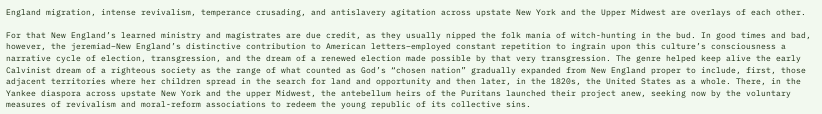England migration, intense revivalism, temperance crusading, and antislavery agitation across upstate New York and the Upper Midwest are overlays of each other.

For that New England’s learned ministry and magistrates are due credit, as they usually nipped the folk mania of witch-hunting in the bud. In good times and bad, however, the jeremiad–New England’s distinctive contribution to American letters–employed constant repetition to ingrain upon this culture’s consciousness a narrative cycle of election, transgression, and the dream of a renewed election made possible by that very transgression. The genre helped keep alive the early Calvinist dream of a righteous society as the range of what counted as God’s “chosen nation” gradually expanded from New England proper to include, first, those adjacent territories where her children spread in the search for land and opportunity and then later, in the 1820s, the United States as a whole. There, in the Yankee diaspora across upstate New York and the upper Midwest, the antebellum heirs of the Puritans launched their project anew, seeking now by the voluntary measures of revivalism and moral-reform associations to redeem the young republic of its collective sins.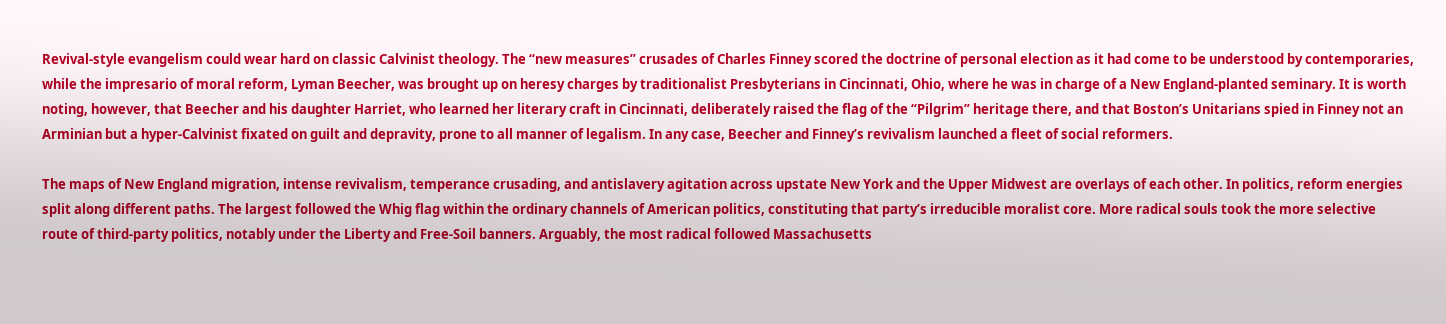Revival-style evangelism could wear hard on classic Calvinist theology. The “new measures” crusades of Charles Finney scored the doctrine of personal election as it had come to be understood by contemporaries, while the impresario of moral reform, Lyman Beecher, was brought up on heresy charges by traditionalist Presbyterians in Cincinnati, Ohio, where he was in charge of a New England-planted seminary. It is worth noting, however, that Beecher and his daughter Harriet, who learned her literary craft in Cincinnati, deliberately raised the flag of the “Pilgrim” heritage there, and that Boston’s Unitarians spied in Finney not an Arminian but a hyper-Calvinist fixated on guilt and depravity, prone to all manner of legalism. In any case, Beecher and Finney’s revivalism launched a fleet of social reformers.

The maps of New England migration, intense revivalism, temperance crusading, and antislavery agitation across upstate New York and the Upper Midwest are overlays of each other. In politics, reform energies split along different paths. The largest followed the Whig flag within the ordinary channels of American politics, constituting that party’s irreducible moralist core. More radical souls took the more selective route of third-party politics, notably under the Liberty and Free-Soil banners. Arguably, the most radical followed Massachusetts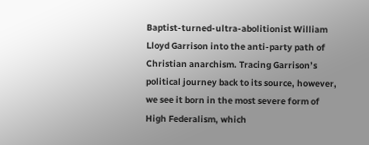Baptist-turned-ultra-abolitionist William Lloyd Garrison into the anti-party path of Christian anarchism. Tracing Garrison’s political journey back to its source, however, we see it born in the most severe form of High Federalism, which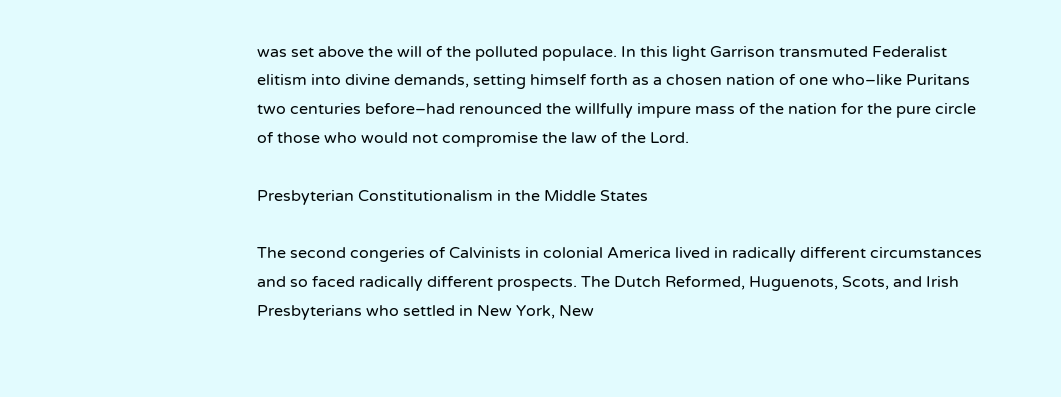was set above the will of the polluted populace. In this light Garrison transmuted Federalist elitism into divine demands, setting himself forth as a chosen nation of one who–like Puritans two centuries before–had renounced the willfully impure mass of the nation for the pure circle of those who would not compromise the law of the Lord.

Presbyterian Constitutionalism in the Middle States

The second congeries of Calvinists in colonial America lived in radically different circumstances and so faced radically different prospects. The Dutch Reformed, Huguenots, Scots, and Irish Presbyterians who settled in New York, New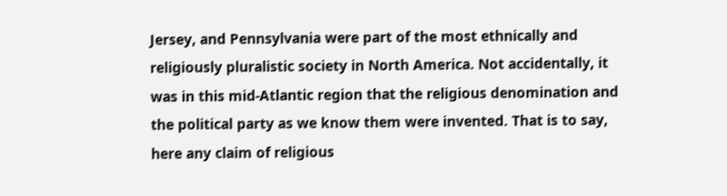Jersey, and Pennsylvania were part of the most ethnically and religiously pluralistic society in North America. Not accidentally, it was in this mid-Atlantic region that the religious denomination and the political party as we know them were invented. That is to say, here any claim of religious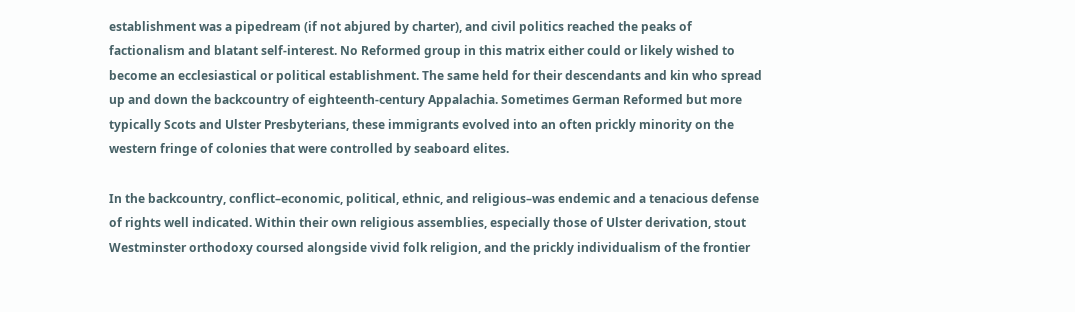establishment was a pipedream (if not abjured by charter), and civil politics reached the peaks of factionalism and blatant self-interest. No Reformed group in this matrix either could or likely wished to become an ecclesiastical or political establishment. The same held for their descendants and kin who spread up and down the backcountry of eighteenth-century Appalachia. Sometimes German Reformed but more typically Scots and Ulster Presbyterians, these immigrants evolved into an often prickly minority on the western fringe of colonies that were controlled by seaboard elites.

In the backcountry, conflict–economic, political, ethnic, and religious–was endemic and a tenacious defense of rights well indicated. Within their own religious assemblies, especially those of Ulster derivation, stout Westminster orthodoxy coursed alongside vivid folk religion, and the prickly individualism of the frontier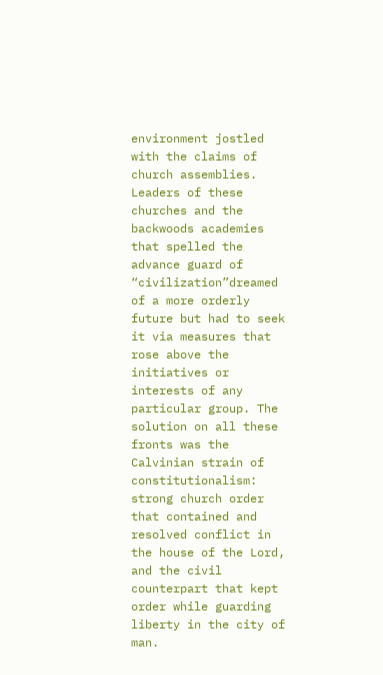environment jostled with the claims of church assemblies. Leaders of these churches and the backwoods academies that spelled the advance guard of “civilization”dreamed of a more orderly future but had to seek it via measures that rose above the initiatives or interests of any particular group. The solution on all these fronts was the Calvinian strain of constitutionalism: strong church order that contained and resolved conflict in the house of the Lord, and the civil counterpart that kept order while guarding liberty in the city of man.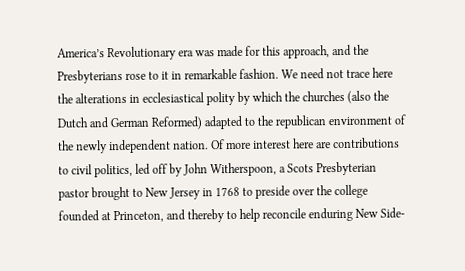America’s Revolutionary era was made for this approach, and the Presbyterians rose to it in remarkable fashion. We need not trace here the alterations in ecclesiastical polity by which the churches (also the Dutch and German Reformed) adapted to the republican environment of the newly independent nation. Of more interest here are contributions to civil politics, led off by John Witherspoon, a Scots Presbyterian pastor brought to New Jersey in 1768 to preside over the college founded at Princeton, and thereby to help reconcile enduring New Side-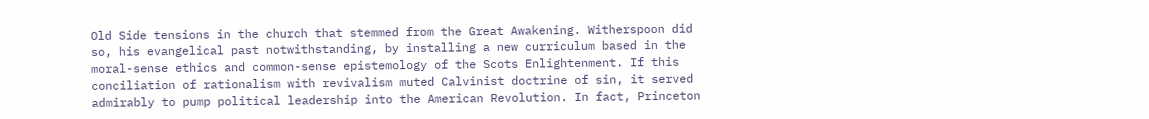Old Side tensions in the church that stemmed from the Great Awakening. Witherspoon did so, his evangelical past notwithstanding, by installing a new curriculum based in the moral-sense ethics and common-sense epistemology of the Scots Enlightenment. If this conciliation of rationalism with revivalism muted Calvinist doctrine of sin, it served admirably to pump political leadership into the American Revolution. In fact, Princeton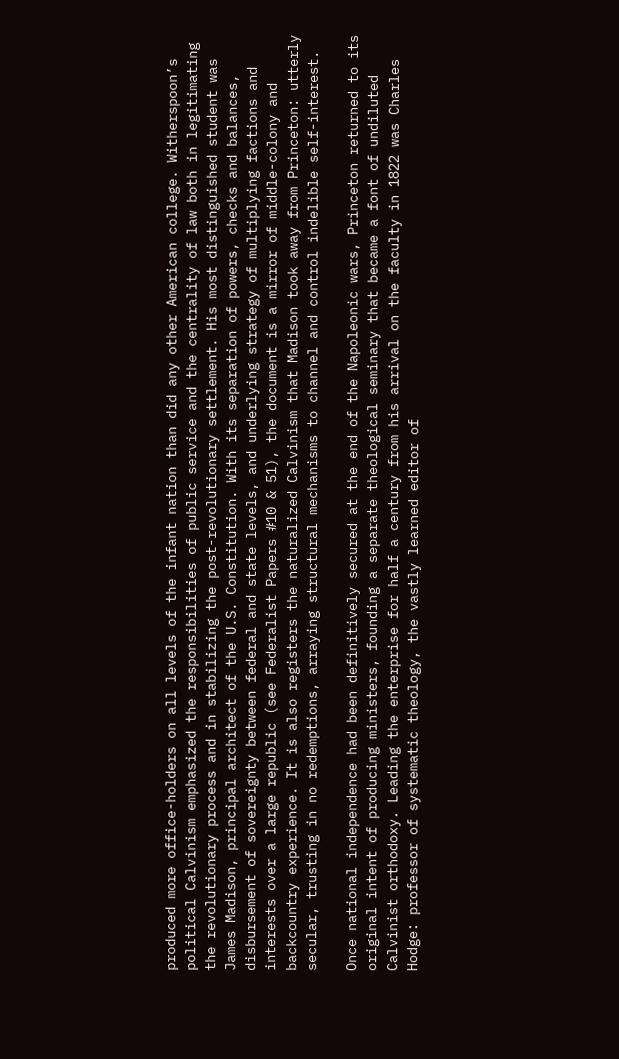produced more office-holders on all levels of the infant nation than did any other American college. Witherspoon’s political Calvinism emphasized the responsibilities of public service and the centrality of law both in legitimating the revolutionary process and in stabilizing the post-revolutionary settlement. His most distinguished student was James Madison, principal architect of the U.S. Constitution. With its separation of powers, checks and balances, disbursement of sovereignty between federal and state levels, and underlying strategy of multiplying factions and interests over a large republic (see Federalist Papers #10 & 51), the document is a mirror of middle-colony and backcountry experience. It is also registers the naturalized Calvinism that Madison took away from Princeton: utterly secular, trusting in no redemptions, arraying structural mechanisms to channel and control indelible self-interest.

Once national independence had been definitively secured at the end of the Napoleonic wars, Princeton returned to its original intent of producing ministers, founding a separate theological seminary that became a font of undiluted Calvinist orthodoxy. Leading the enterprise for half a century from his arrival on the faculty in 1822 was Charles Hodge: professor of systematic theology, the vastly learned editor of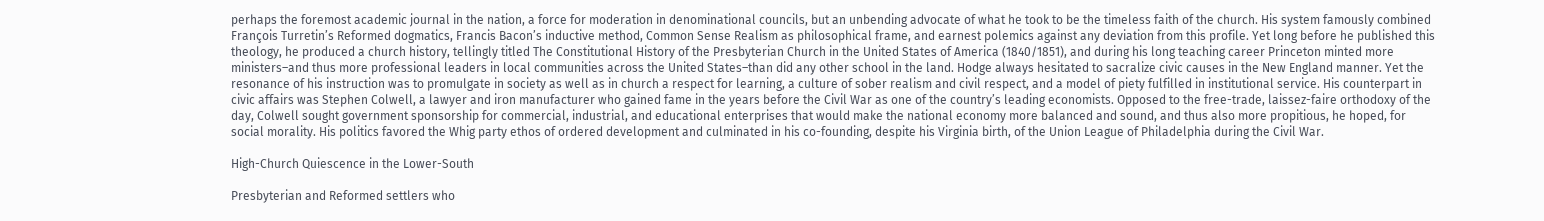perhaps the foremost academic journal in the nation, a force for moderation in denominational councils, but an unbending advocate of what he took to be the timeless faith of the church. His system famously combined François Turretin’s Reformed dogmatics, Francis Bacon’s inductive method, Common Sense Realism as philosophical frame, and earnest polemics against any deviation from this profile. Yet long before he published this theology, he produced a church history, tellingly titled The Constitutional History of the Presbyterian Church in the United States of America (1840/1851), and during his long teaching career Princeton minted more ministers–and thus more professional leaders in local communities across the United States–than did any other school in the land. Hodge always hesitated to sacralize civic causes in the New England manner. Yet the resonance of his instruction was to promulgate in society as well as in church a respect for learning, a culture of sober realism and civil respect, and a model of piety fulfilled in institutional service. His counterpart in civic affairs was Stephen Colwell, a lawyer and iron manufacturer who gained fame in the years before the Civil War as one of the country’s leading economists. Opposed to the free-trade, laissez-faire orthodoxy of the day, Colwell sought government sponsorship for commercial, industrial, and educational enterprises that would make the national economy more balanced and sound, and thus also more propitious, he hoped, for social morality. His politics favored the Whig party ethos of ordered development and culminated in his co-founding, despite his Virginia birth, of the Union League of Philadelphia during the Civil War.

High-Church Quiescence in the Lower-South

Presbyterian and Reformed settlers who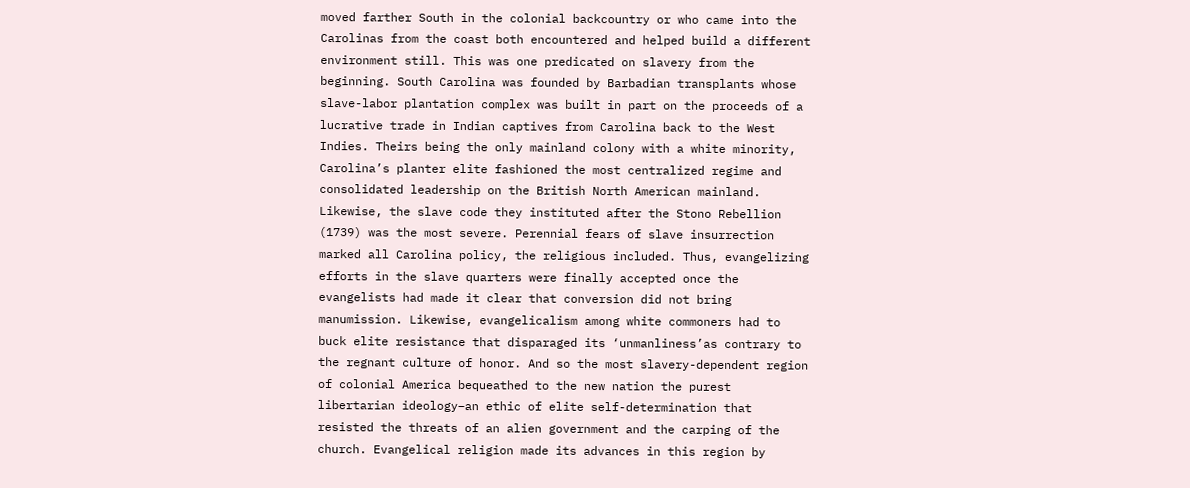moved farther South in the colonial backcountry or who came into the Carolinas from the coast both encountered and helped build a different environment still. This was one predicated on slavery from the beginning. South Carolina was founded by Barbadian transplants whose slave-labor plantation complex was built in part on the proceeds of a lucrative trade in Indian captives from Carolina back to the West Indies. Theirs being the only mainland colony with a white minority, Carolina’s planter elite fashioned the most centralized regime and consolidated leadership on the British North American mainland. Likewise, the slave code they instituted after the Stono Rebellion (1739) was the most severe. Perennial fears of slave insurrection marked all Carolina policy, the religious included. Thus, evangelizing efforts in the slave quarters were finally accepted once the evangelists had made it clear that conversion did not bring manumission. Likewise, evangelicalism among white commoners had to buck elite resistance that disparaged its ‘unmanliness’as contrary to the regnant culture of honor. And so the most slavery-dependent region of colonial America bequeathed to the new nation the purest libertarian ideology–an ethic of elite self-determination that resisted the threats of an alien government and the carping of the church. Evangelical religion made its advances in this region by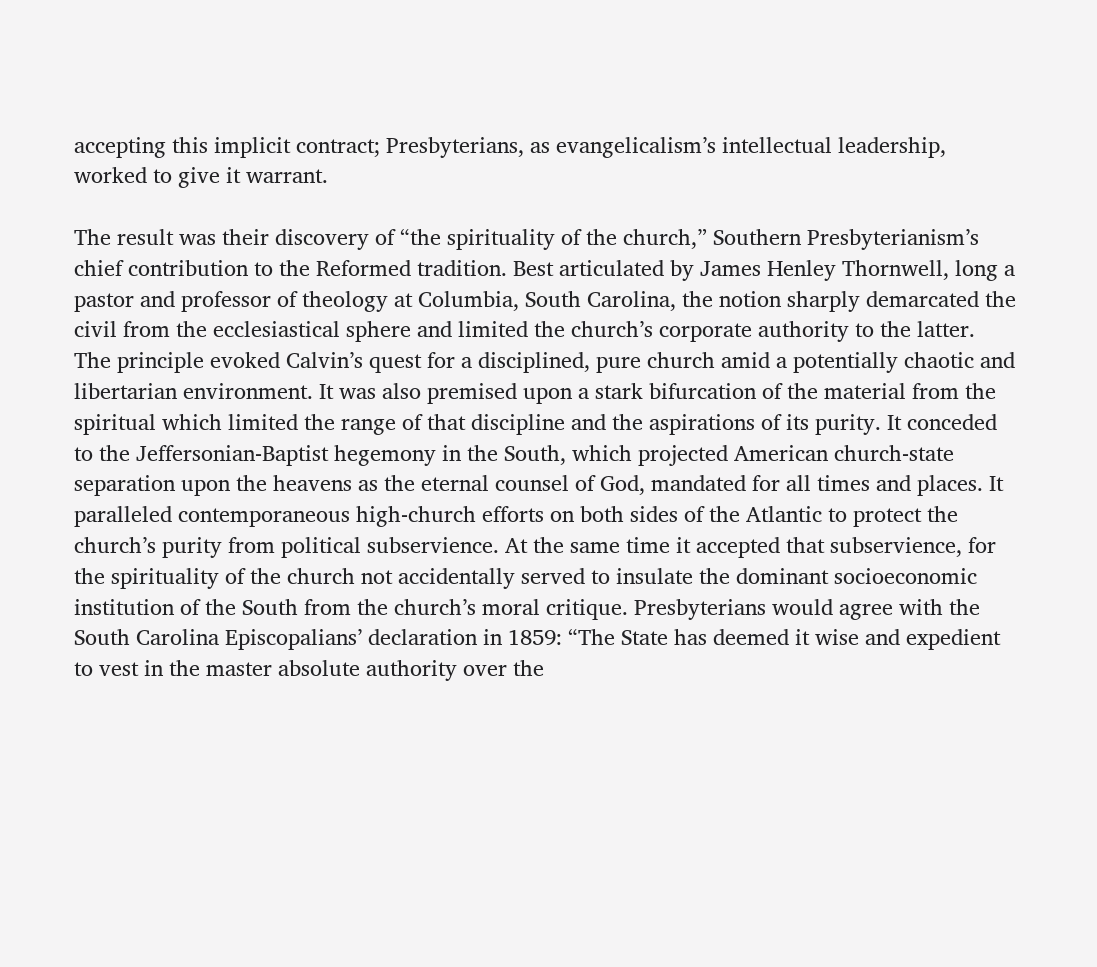accepting this implicit contract; Presbyterians, as evangelicalism’s intellectual leadership, worked to give it warrant.

The result was their discovery of “the spirituality of the church,” Southern Presbyterianism’s chief contribution to the Reformed tradition. Best articulated by James Henley Thornwell, long a pastor and professor of theology at Columbia, South Carolina, the notion sharply demarcated the civil from the ecclesiastical sphere and limited the church’s corporate authority to the latter. The principle evoked Calvin’s quest for a disciplined, pure church amid a potentially chaotic and libertarian environment. It was also premised upon a stark bifurcation of the material from the spiritual which limited the range of that discipline and the aspirations of its purity. It conceded to the Jeffersonian-Baptist hegemony in the South, which projected American church-state separation upon the heavens as the eternal counsel of God, mandated for all times and places. It paralleled contemporaneous high-church efforts on both sides of the Atlantic to protect the church’s purity from political subservience. At the same time it accepted that subservience, for the spirituality of the church not accidentally served to insulate the dominant socioeconomic institution of the South from the church’s moral critique. Presbyterians would agree with the South Carolina Episcopalians’ declaration in 1859: “The State has deemed it wise and expedient to vest in the master absolute authority over the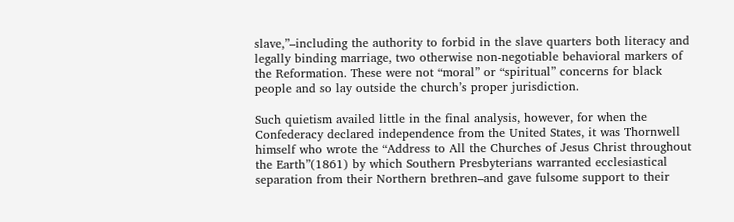slave,”–including the authority to forbid in the slave quarters both literacy and legally binding marriage, two otherwise non-negotiable behavioral markers of the Reformation. These were not “moral” or “spiritual” concerns for black people and so lay outside the church’s proper jurisdiction.

Such quietism availed little in the final analysis, however, for when the Confederacy declared independence from the United States, it was Thornwell himself who wrote the “Address to All the Churches of Jesus Christ throughout the Earth”(1861) by which Southern Presbyterians warranted ecclesiastical separation from their Northern brethren–and gave fulsome support to their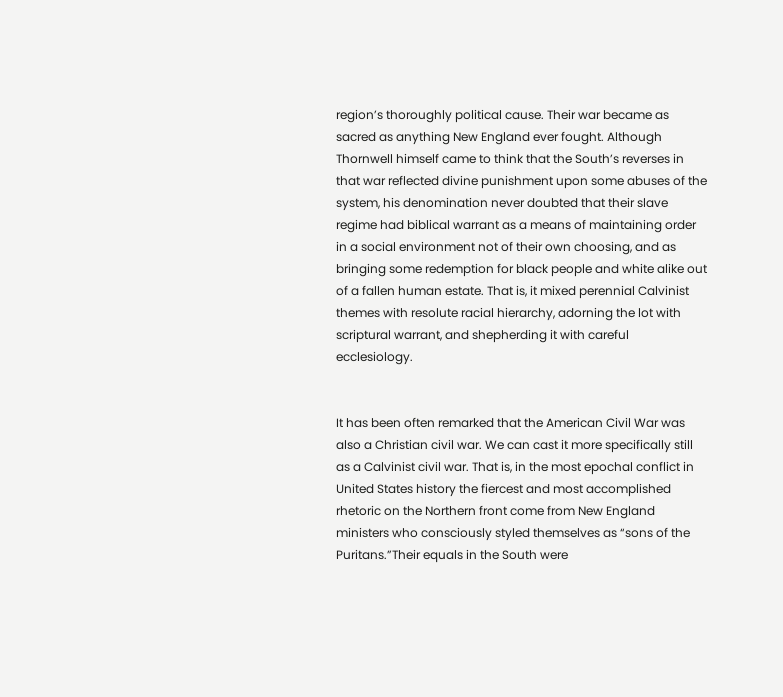region’s thoroughly political cause. Their war became as sacred as anything New England ever fought. Although Thornwell himself came to think that the South’s reverses in that war reflected divine punishment upon some abuses of the system, his denomination never doubted that their slave regime had biblical warrant as a means of maintaining order in a social environment not of their own choosing, and as bringing some redemption for black people and white alike out of a fallen human estate. That is, it mixed perennial Calvinist themes with resolute racial hierarchy, adorning the lot with scriptural warrant, and shepherding it with careful ecclesiology.


It has been often remarked that the American Civil War was also a Christian civil war. We can cast it more specifically still as a Calvinist civil war. That is, in the most epochal conflict in United States history the fiercest and most accomplished rhetoric on the Northern front come from New England ministers who consciously styled themselves as “sons of the Puritans.”Their equals in the South were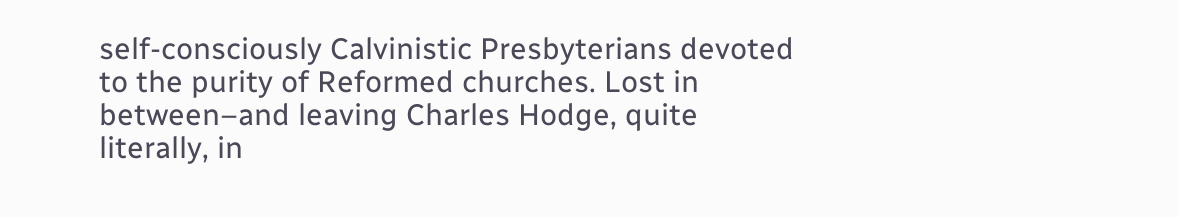self-consciously Calvinistic Presbyterians devoted to the purity of Reformed churches. Lost in between–and leaving Charles Hodge, quite literally, in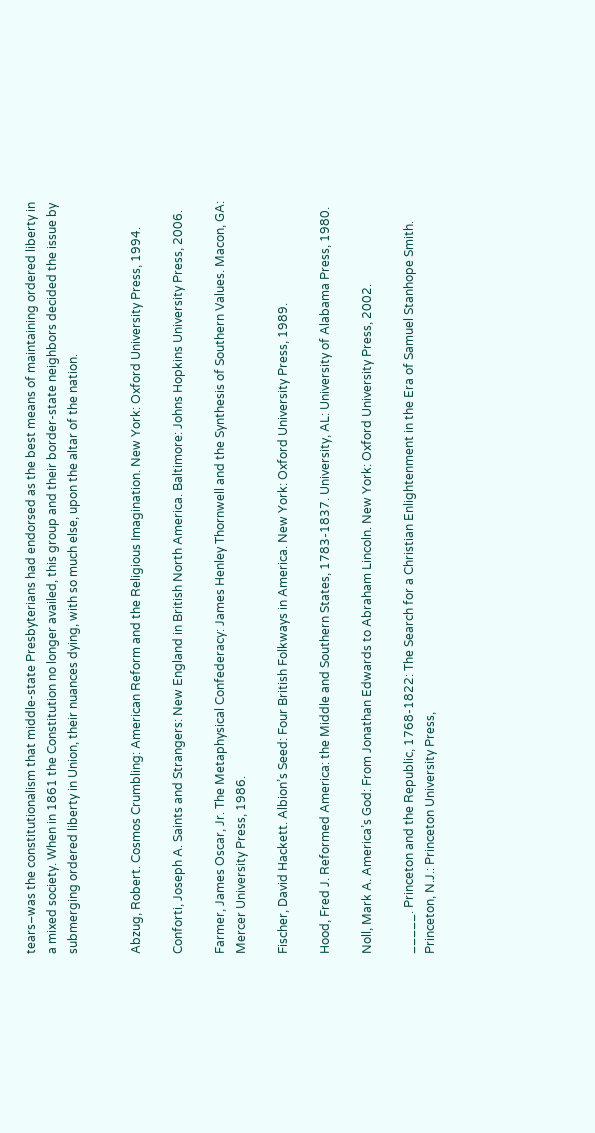tears–was the constitutionalism that middle-state Presbyterians had endorsed as the best means of maintaining ordered liberty in a mixed society. When in 1861 the Constitution no longer availed, this group and their border-state neighbors decided the issue by submerging ordered liberty in Union, their nuances dying, with so much else, upon the altar of the nation.


Abzug, Robert. Cosmos Crumbling: American Reform and the Religious Imagination. New York: Oxford University Press, 1994.

Conforti, Joseph A. Saints and Strangers: New England in British North America. Baltimore: Johns Hopkins University Press, 2006.

Farmer, James Oscar, Jr. The Metaphysical Confederacy: James Henley Thornwell and the Synthesis of Southern Values. Macon, GA: Mercer University Press, 1986.

Fischer, David Hackett. Albion’s Seed: Four British Folkways in America. New York: Oxford University Press, 1989.

Hood, Fred J. Reformed America: the Middle and Southern States, 1783-1837. University, AL: University of Alabama Press, 1980.

Noll, Mark A. America’s God: From Jonathan Edwards to Abraham Lincoln. New York: Oxford University Press, 2002.

_____. Princeton and the Republic, 1768-1822: The Search for a Christian Enlightenment in the Era of Samuel Stanhope Smith. Princeton, N.J.: Princeton University Press,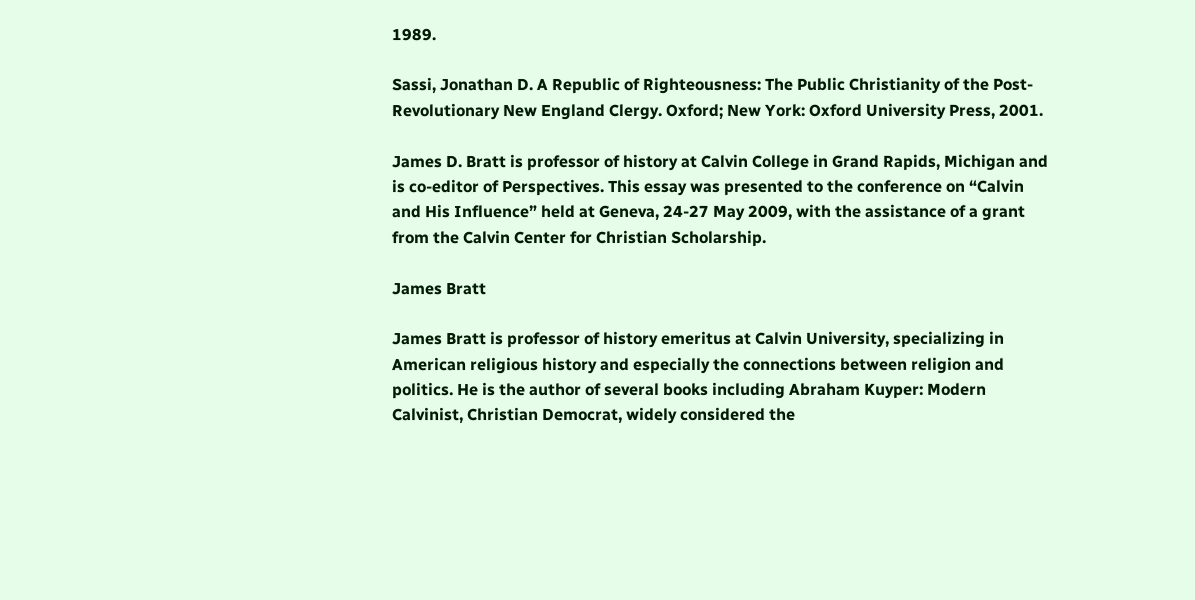1989.

Sassi, Jonathan D. A Republic of Righteousness: The Public Christianity of the Post-Revolutionary New England Clergy. Oxford; New York: Oxford University Press, 2001.

James D. Bratt is professor of history at Calvin College in Grand Rapids, Michigan and is co-editor of Perspectives. This essay was presented to the conference on “Calvin and His Influence” held at Geneva, 24-27 May 2009, with the assistance of a grant from the Calvin Center for Christian Scholarship.

James Bratt

James Bratt is professor of history emeritus at Calvin University, specializing in American religious history and especially the connections between religion and politics. He is the author of several books including Abraham Kuyper: Modern Calvinist, Christian Democrat, widely considered the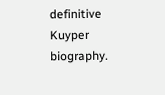definitive Kuyper biography.